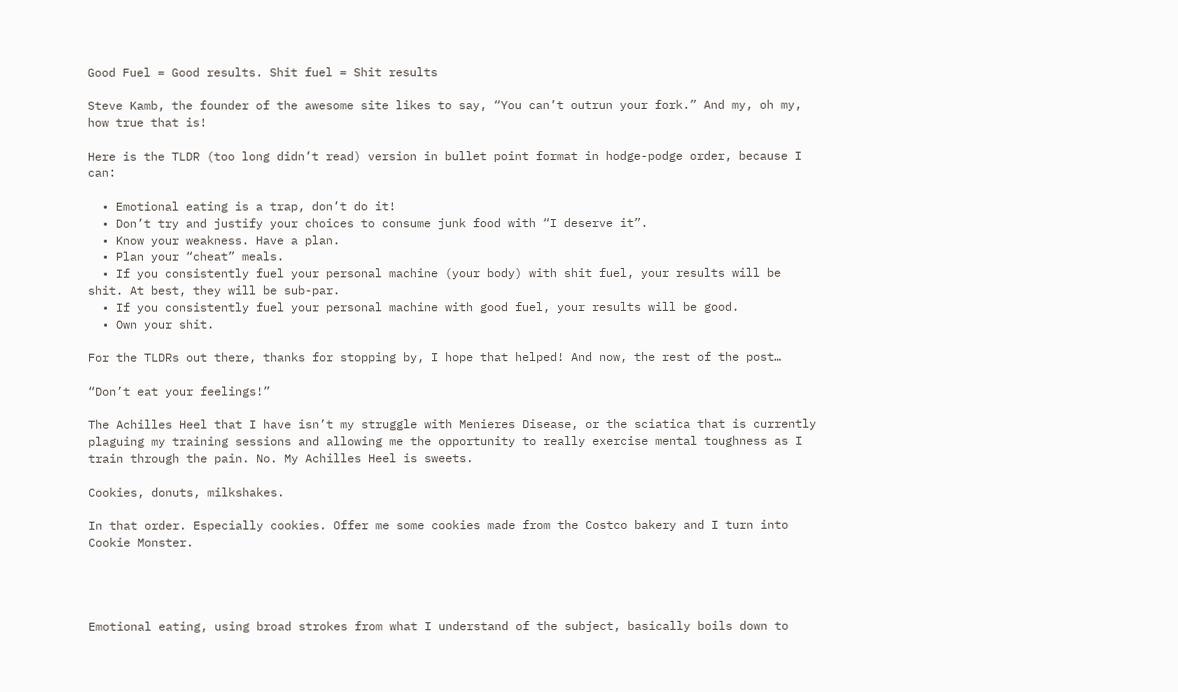Good Fuel = Good results. Shit fuel = Shit results

Steve Kamb, the founder of the awesome site likes to say, “You can’t outrun your fork.” And my, oh my, how true that is!

Here is the TLDR (too long didn’t read) version in bullet point format in hodge-podge order, because I can:

  • Emotional eating is a trap, don’t do it!
  • Don’t try and justify your choices to consume junk food with “I deserve it”.
  • Know your weakness. Have a plan.
  • Plan your “cheat” meals.
  • If you consistently fuel your personal machine (your body) with shit fuel, your results will be shit. At best, they will be sub-par.
  • If you consistently fuel your personal machine with good fuel, your results will be good.
  • Own your shit.

For the TLDRs out there, thanks for stopping by, I hope that helped! And now, the rest of the post…

“Don’t eat your feelings!”

The Achilles Heel that I have isn’t my struggle with Menieres Disease, or the sciatica that is currently plaguing my training sessions and allowing me the opportunity to really exercise mental toughness as I train through the pain. No. My Achilles Heel is sweets.

Cookies, donuts, milkshakes.

In that order. Especially cookies. Offer me some cookies made from the Costco bakery and I turn into Cookie Monster.




Emotional eating, using broad strokes from what I understand of the subject, basically boils down to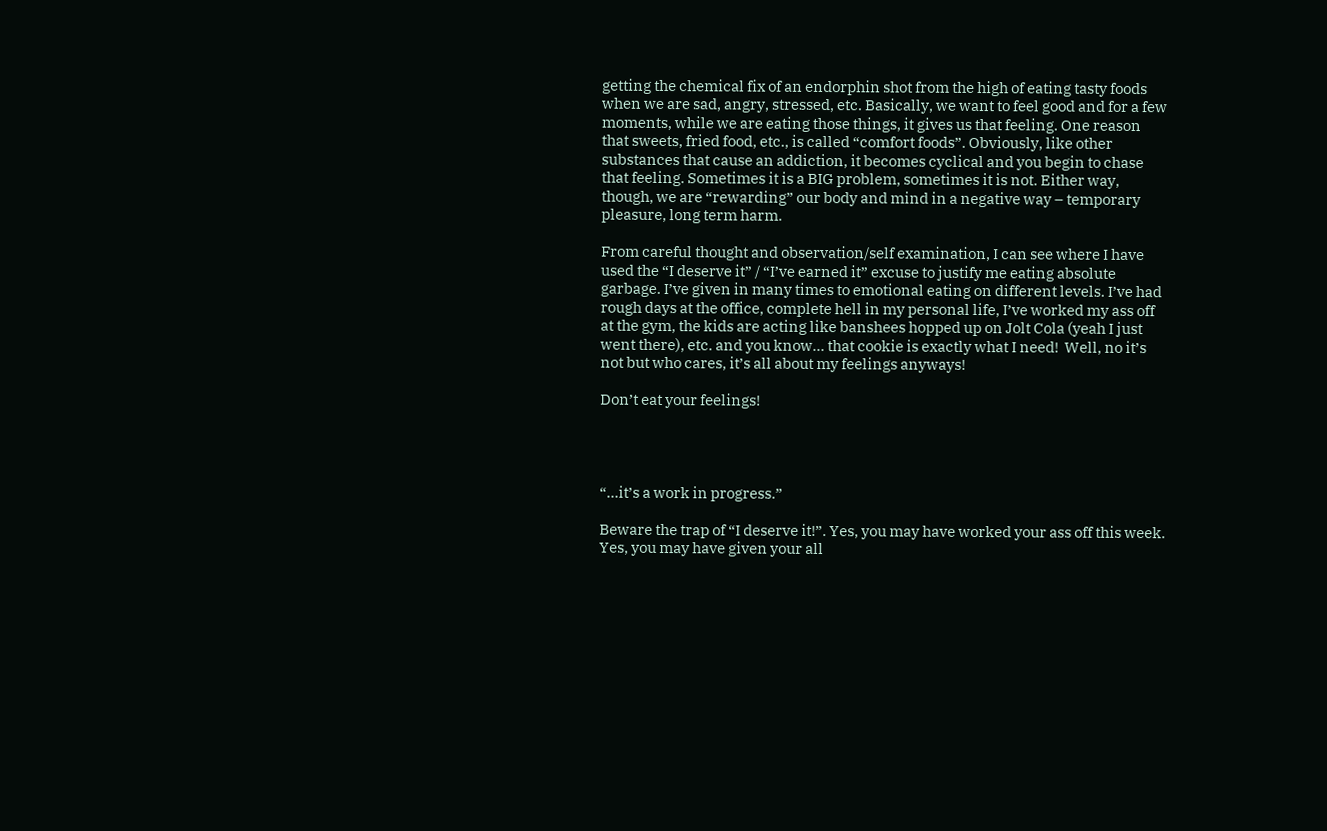getting the chemical fix of an endorphin shot from the high of eating tasty foods when we are sad, angry, stressed, etc. Basically, we want to feel good and for a few moments, while we are eating those things, it gives us that feeling. One reason that sweets, fried food, etc., is called “comfort foods”. Obviously, like other substances that cause an addiction, it becomes cyclical and you begin to chase that feeling. Sometimes it is a BIG problem, sometimes it is not. Either way, though, we are “rewarding” our body and mind in a negative way – temporary pleasure, long term harm.

From careful thought and observation/self examination, I can see where I have used the “I deserve it” / “I’ve earned it” excuse to justify me eating absolute garbage. I’ve given in many times to emotional eating on different levels. I’ve had rough days at the office, complete hell in my personal life, I’ve worked my ass off at the gym, the kids are acting like banshees hopped up on Jolt Cola (yeah I just went there), etc. and you know… that cookie is exactly what I need!  Well, no it’s not but who cares, it’s all about my feelings anyways!

Don’t eat your feelings!




“…it’s a work in progress.”

Beware the trap of “I deserve it!”. Yes, you may have worked your ass off this week. Yes, you may have given your all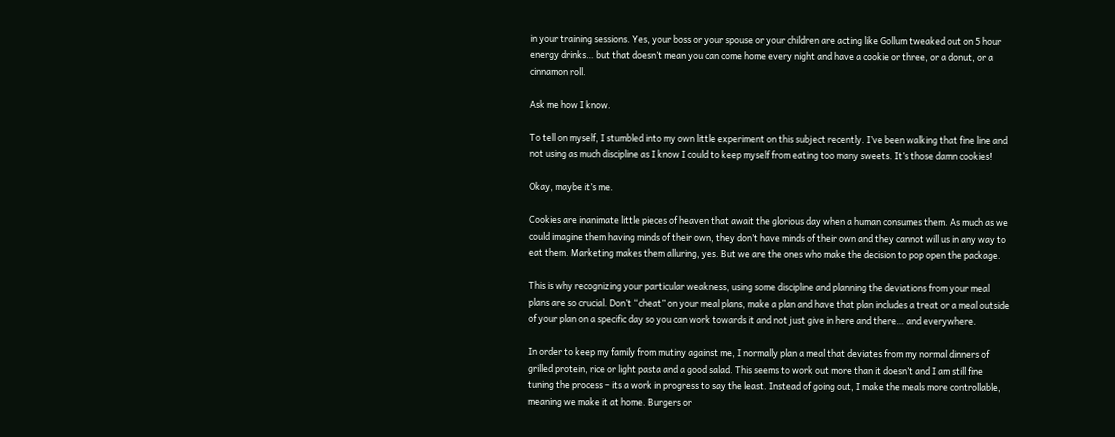in your training sessions. Yes, your boss or your spouse or your children are acting like Gollum tweaked out on 5 hour energy drinks… but that doesn’t mean you can come home every night and have a cookie or three, or a donut, or a cinnamon roll.

Ask me how I know.

To tell on myself, I stumbled into my own little experiment on this subject recently. I’ve been walking that fine line and not using as much discipline as I know I could to keep myself from eating too many sweets. It’s those damn cookies!

Okay, maybe it’s me.

Cookies are inanimate little pieces of heaven that await the glorious day when a human consumes them. As much as we could imagine them having minds of their own, they don’t have minds of their own and they cannot will us in any way to eat them. Marketing makes them alluring, yes. But we are the ones who make the decision to pop open the package.

This is why recognizing your particular weakness, using some discipline and planning the deviations from your meal plans are so crucial. Don’t “cheat” on your meal plans, make a plan and have that plan includes a treat or a meal outside of your plan on a specific day so you can work towards it and not just give in here and there… and everywhere.

In order to keep my family from mutiny against me, I normally plan a meal that deviates from my normal dinners of grilled protein, rice or light pasta and a good salad. This seems to work out more than it doesn’t and I am still fine tuning the process – its a work in progress to say the least. Instead of going out, I make the meals more controllable, meaning we make it at home. Burgers or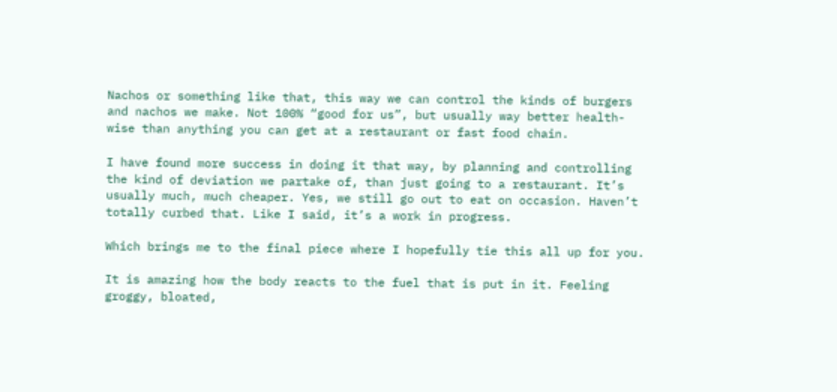Nachos or something like that, this way we can control the kinds of burgers and nachos we make. Not 100% “good for us”, but usually way better health-wise than anything you can get at a restaurant or fast food chain.

I have found more success in doing it that way, by planning and controlling the kind of deviation we partake of, than just going to a restaurant. It’s usually much, much cheaper. Yes, we still go out to eat on occasion. Haven’t totally curbed that. Like I said, it’s a work in progress.

Which brings me to the final piece where I hopefully tie this all up for you.

It is amazing how the body reacts to the fuel that is put in it. Feeling groggy, bloated,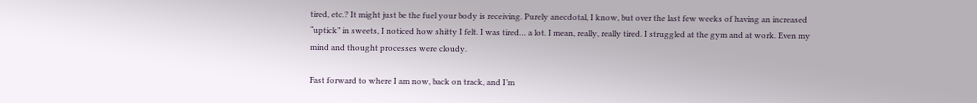tired, etc.? It might just be the fuel your body is receiving. Purely anecdotal, I know, but over the last few weeks of having an increased “uptick” in sweets, I noticed how shitty I felt. I was tired… a lot. I mean, really, really tired. I struggled at the gym and at work. Even my mind and thought processes were cloudy.

Fast forward to where I am now, back on track, and I’m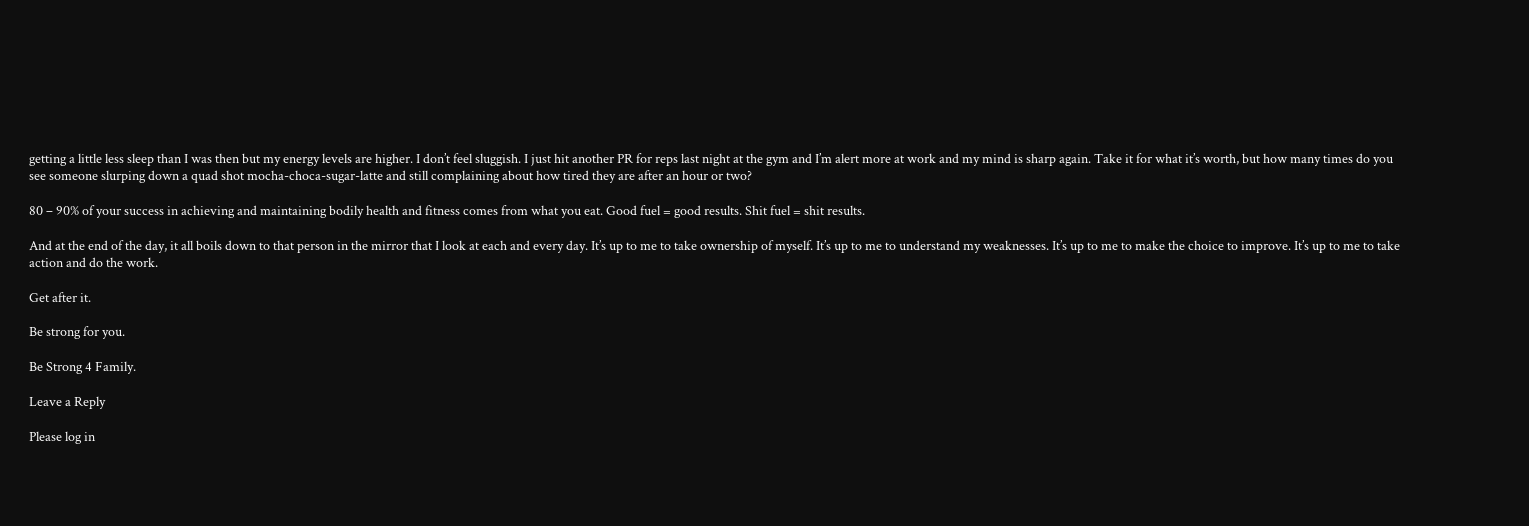getting a little less sleep than I was then but my energy levels are higher. I don’t feel sluggish. I just hit another PR for reps last night at the gym and I’m alert more at work and my mind is sharp again. Take it for what it’s worth, but how many times do you see someone slurping down a quad shot mocha-choca-sugar-latte and still complaining about how tired they are after an hour or two?

80 – 90% of your success in achieving and maintaining bodily health and fitness comes from what you eat. Good fuel = good results. Shit fuel = shit results.

And at the end of the day, it all boils down to that person in the mirror that I look at each and every day. It’s up to me to take ownership of myself. It’s up to me to understand my weaknesses. It’s up to me to make the choice to improve. It’s up to me to take action and do the work.

Get after it.

Be strong for you.

Be Strong 4 Family.

Leave a Reply

Please log in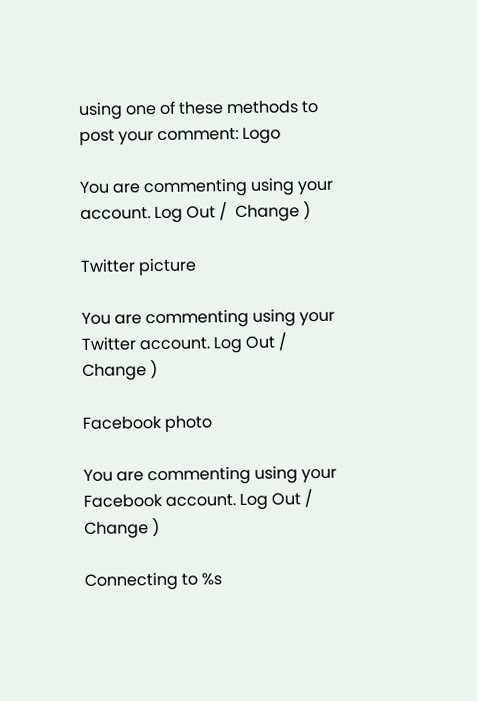using one of these methods to post your comment: Logo

You are commenting using your account. Log Out /  Change )

Twitter picture

You are commenting using your Twitter account. Log Out /  Change )

Facebook photo

You are commenting using your Facebook account. Log Out /  Change )

Connecting to %s